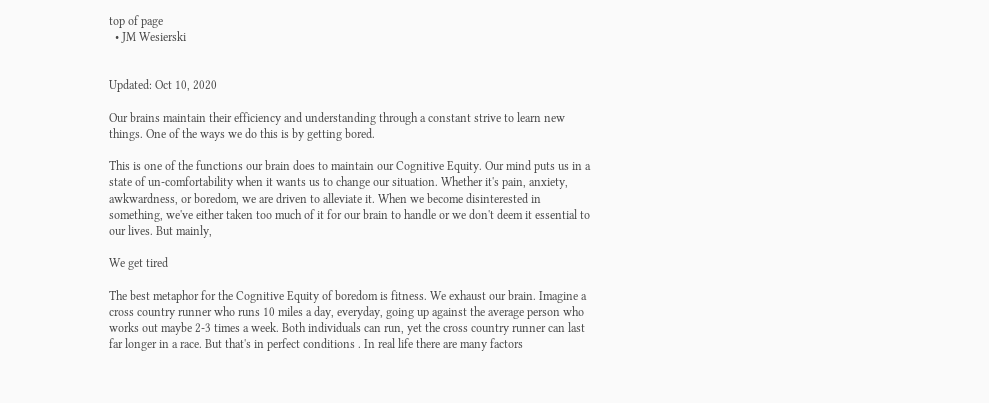top of page
  • JM Wesierski


Updated: Oct 10, 2020

Our brains maintain their efficiency and understanding through a constant strive to learn new things. One of the ways we do this is by getting bored.

This is one of the functions our brain does to maintain our Cognitive Equity. Our mind puts us in a state of un-comfortability when it wants us to change our situation. Whether it's pain, anxiety, awkwardness, or boredom, we are driven to alleviate it. When we become disinterested in something, we've either taken too much of it for our brain to handle or we don't deem it essential to our lives. But mainly,

We get tired

The best metaphor for the Cognitive Equity of boredom is fitness. We exhaust our brain. Imagine a cross country runner who runs 10 miles a day, everyday, going up against the average person who works out maybe 2-3 times a week. Both individuals can run, yet the cross country runner can last far longer in a race. But that's in perfect conditions . In real life there are many factors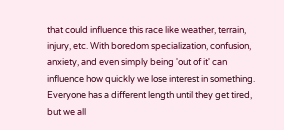that could influence this race like weather, terrain, injury, etc. With boredom specialization, confusion, anxiety, and even simply being 'out of it' can influence how quickly we lose interest in something. Everyone has a different length until they get tired, but we all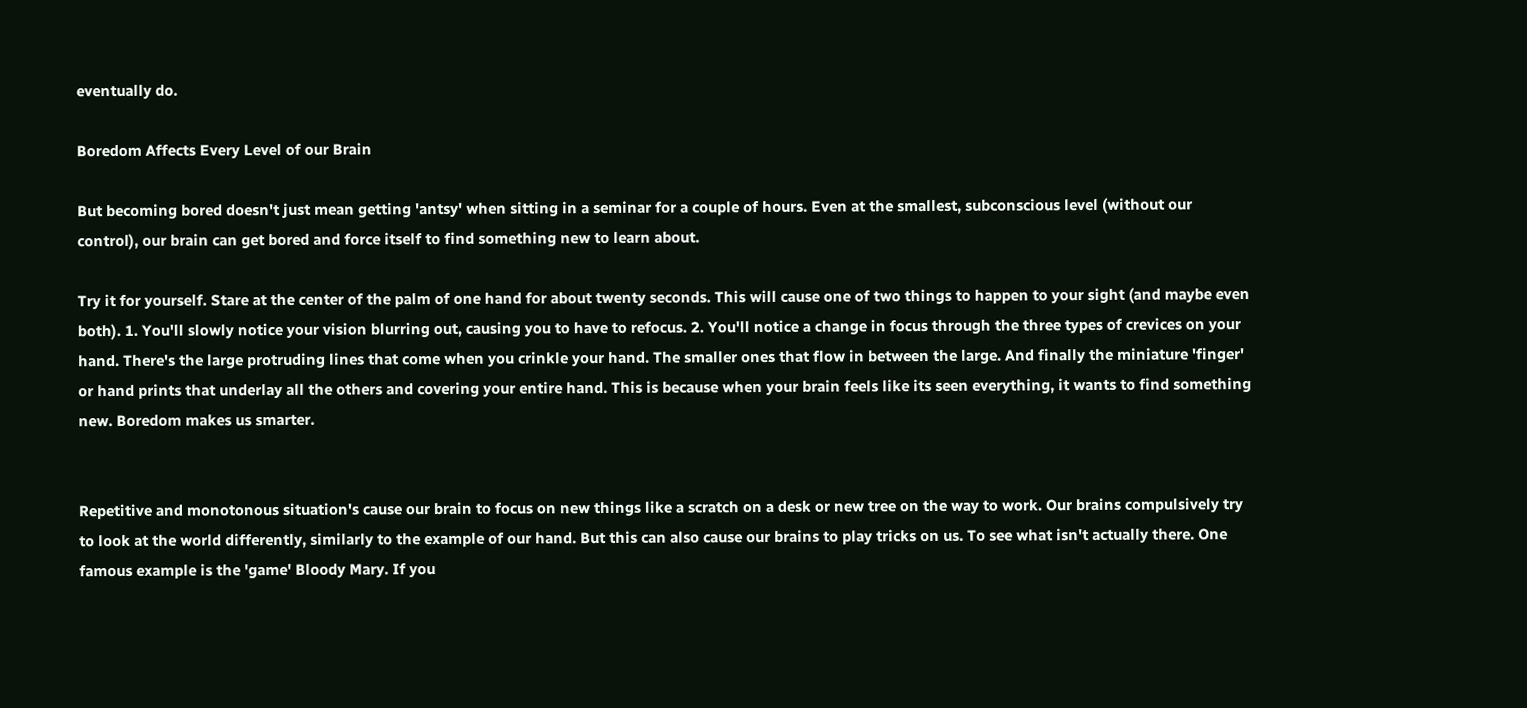eventually do.

Boredom Affects Every Level of our Brain

But becoming bored doesn't just mean getting 'antsy' when sitting in a seminar for a couple of hours. Even at the smallest, subconscious level (without our control), our brain can get bored and force itself to find something new to learn about.

Try it for yourself. Stare at the center of the palm of one hand for about twenty seconds. This will cause one of two things to happen to your sight (and maybe even both). 1. You'll slowly notice your vision blurring out, causing you to have to refocus. 2. You'll notice a change in focus through the three types of crevices on your hand. There's the large protruding lines that come when you crinkle your hand. The smaller ones that flow in between the large. And finally the miniature 'finger' or hand prints that underlay all the others and covering your entire hand. This is because when your brain feels like its seen everything, it wants to find something new. Boredom makes us smarter.


Repetitive and monotonous situation's cause our brain to focus on new things like a scratch on a desk or new tree on the way to work. Our brains compulsively try to look at the world differently, similarly to the example of our hand. But this can also cause our brains to play tricks on us. To see what isn't actually there. One famous example is the 'game' Bloody Mary. If you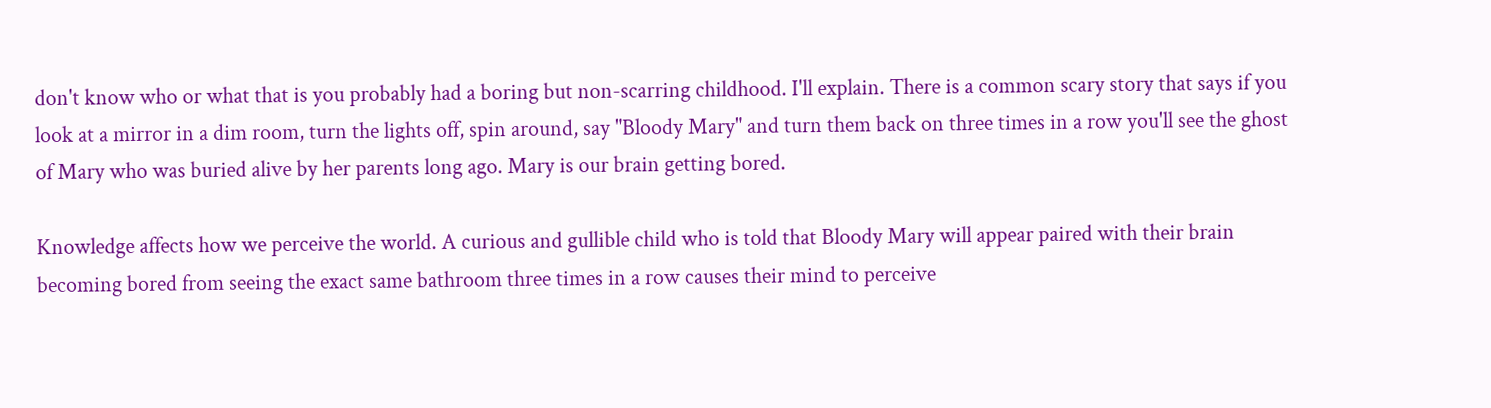don't know who or what that is you probably had a boring but non-scarring childhood. I'll explain. There is a common scary story that says if you look at a mirror in a dim room, turn the lights off, spin around, say "Bloody Mary" and turn them back on three times in a row you'll see the ghost of Mary who was buried alive by her parents long ago. Mary is our brain getting bored.

Knowledge affects how we perceive the world. A curious and gullible child who is told that Bloody Mary will appear paired with their brain becoming bored from seeing the exact same bathroom three times in a row causes their mind to perceive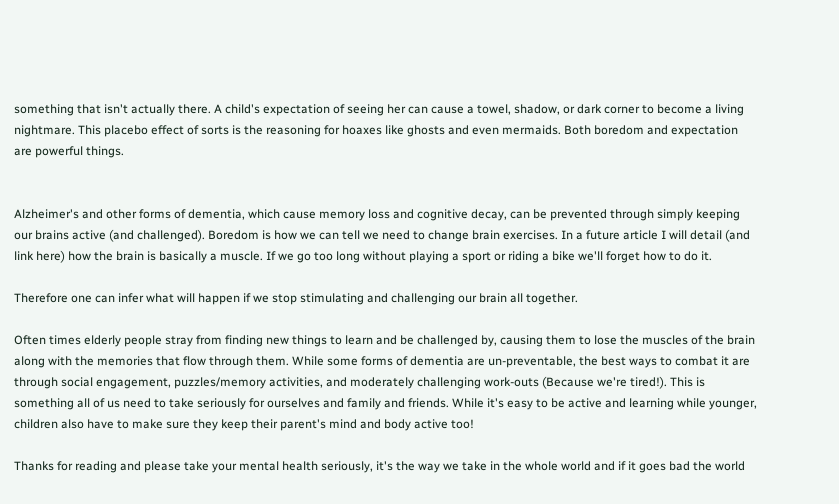something that isn't actually there. A child's expectation of seeing her can cause a towel, shadow, or dark corner to become a living nightmare. This placebo effect of sorts is the reasoning for hoaxes like ghosts and even mermaids. Both boredom and expectation are powerful things.


Alzheimer's and other forms of dementia, which cause memory loss and cognitive decay, can be prevented through simply keeping our brains active (and challenged). Boredom is how we can tell we need to change brain exercises. In a future article I will detail (and link here) how the brain is basically a muscle. If we go too long without playing a sport or riding a bike we'll forget how to do it.

Therefore one can infer what will happen if we stop stimulating and challenging our brain all together.

Often times elderly people stray from finding new things to learn and be challenged by, causing them to lose the muscles of the brain along with the memories that flow through them. While some forms of dementia are un-preventable, the best ways to combat it are through social engagement, puzzles/memory activities, and moderately challenging work-outs (Because we're tired!). This is something all of us need to take seriously for ourselves and family and friends. While it's easy to be active and learning while younger, children also have to make sure they keep their parent's mind and body active too!

Thanks for reading and please take your mental health seriously, it's the way we take in the whole world and if it goes bad the world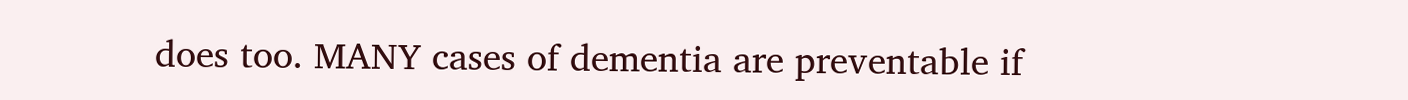does too. MANY cases of dementia are preventable if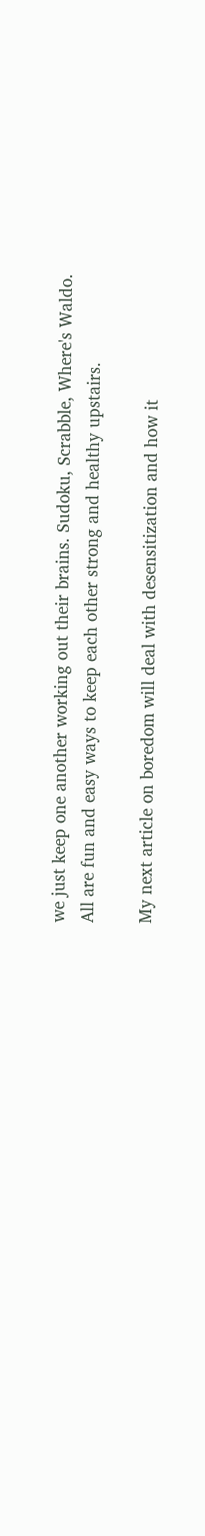we just keep one another working out their brains. Sudoku, Scrabble, Where's Waldo. All are fun and easy ways to keep each other strong and healthy upstairs.

My next article on boredom will deal with desensitization and how it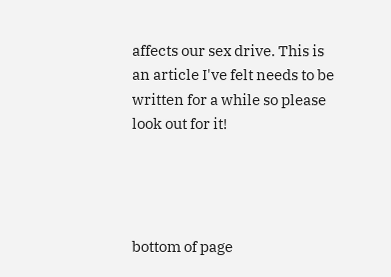affects our sex drive. This is an article I've felt needs to be written for a while so please look out for it!




bottom of page